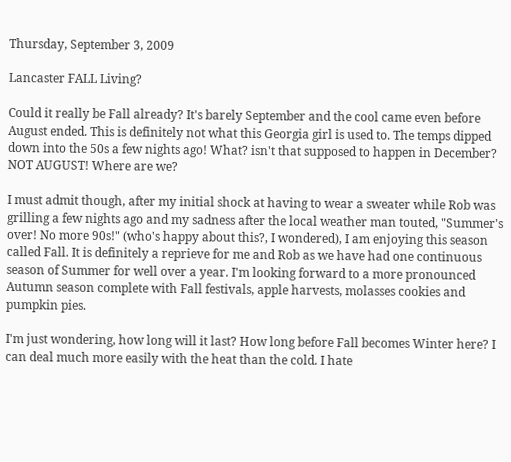Thursday, September 3, 2009

Lancaster FALL Living?

Could it really be Fall already? It's barely September and the cool came even before August ended. This is definitely not what this Georgia girl is used to. The temps dipped down into the 50s a few nights ago! What? isn't that supposed to happen in December? NOT AUGUST! Where are we?

I must admit though, after my initial shock at having to wear a sweater while Rob was grilling a few nights ago and my sadness after the local weather man touted, "Summer's over! No more 90s!" (who's happy about this?, I wondered), I am enjoying this season called Fall. It is definitely a reprieve for me and Rob as we have had one continuous season of Summer for well over a year. I'm looking forward to a more pronounced Autumn season complete with Fall festivals, apple harvests, molasses cookies and pumpkin pies.

I'm just wondering, how long will it last? How long before Fall becomes Winter here? I can deal much more easily with the heat than the cold. I hate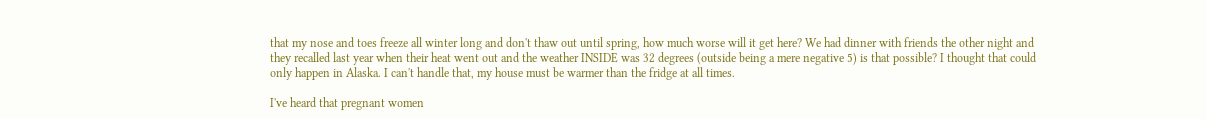that my nose and toes freeze all winter long and don't thaw out until spring, how much worse will it get here? We had dinner with friends the other night and they recalled last year when their heat went out and the weather INSIDE was 32 degrees (outside being a mere negative 5) is that possible? I thought that could only happen in Alaska. I can't handle that, my house must be warmer than the fridge at all times.

I've heard that pregnant women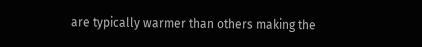are typically warmer than others making the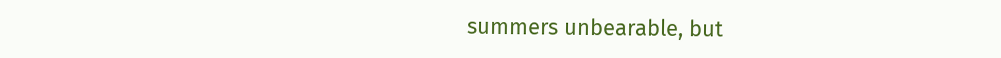summers unbearable, but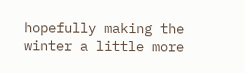hopefully making the winter a little more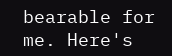bearable for me. Here's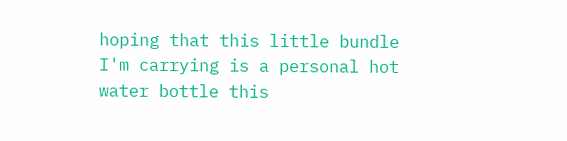hoping that this little bundle I'm carrying is a personal hot water bottle this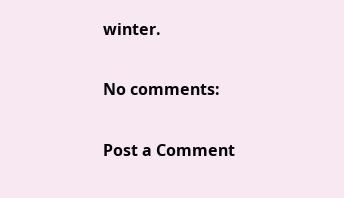winter.

No comments:

Post a Comment